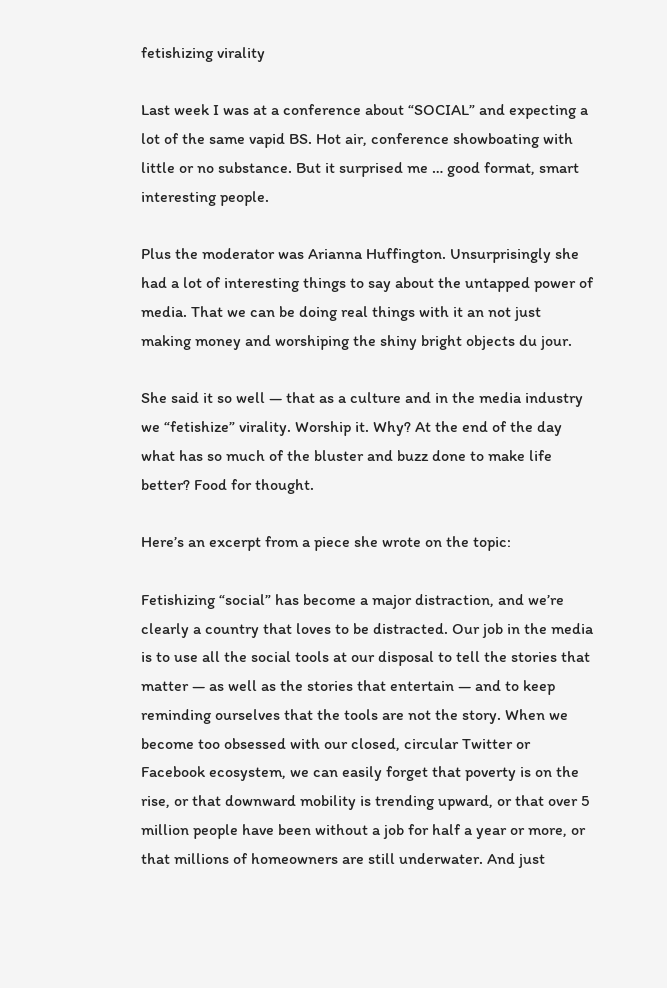fetishizing virality

Last week I was at a conference about “SOCIAL” and expecting a lot of the same vapid BS. Hot air, conference showboating with little or no substance. But it surprised me … good format, smart interesting people.

Plus the moderator was Arianna Huffington. Unsurprisingly she had a lot of interesting things to say about the untapped power of media. That we can be doing real things with it an not just making money and worshiping the shiny bright objects du jour.

She said it so well — that as a culture and in the media industry we “fetishize” virality. Worship it. Why? At the end of the day what has so much of the bluster and buzz done to make life better? Food for thought.

Here’s an excerpt from a piece she wrote on the topic:

Fetishizing “social” has become a major distraction, and we’re clearly a country that loves to be distracted. Our job in the media is to use all the social tools at our disposal to tell the stories that matter — as well as the stories that entertain — and to keep reminding ourselves that the tools are not the story. When we become too obsessed with our closed, circular Twitter or Facebook ecosystem, we can easily forget that poverty is on the rise, or that downward mobility is trending upward, or that over 5 million people have been without a job for half a year or more, or that millions of homeowners are still underwater. And just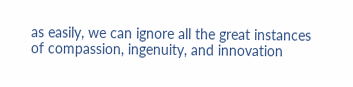as easily, we can ignore all the great instances of compassion, ingenuity, and innovation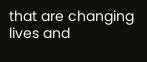that are changing lives and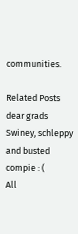communities.

Related Posts
dear grads
Swiney, schleppy and busted compie : (
All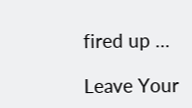fired up …

Leave Your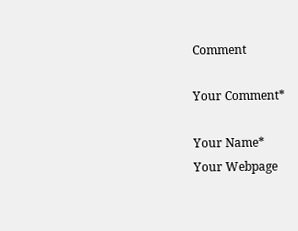Comment

Your Comment*

Your Name*
Your Webpage